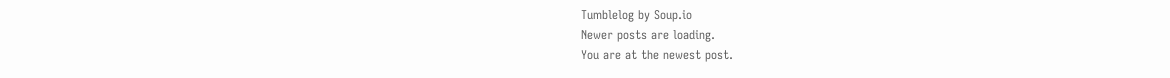Tumblelog by Soup.io
Newer posts are loading.
You are at the newest post.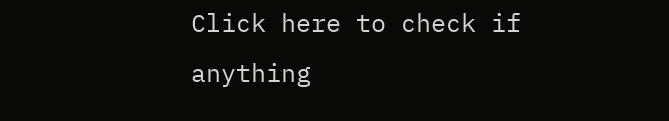Click here to check if anything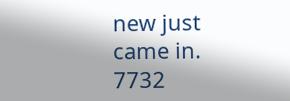new just came in.
7732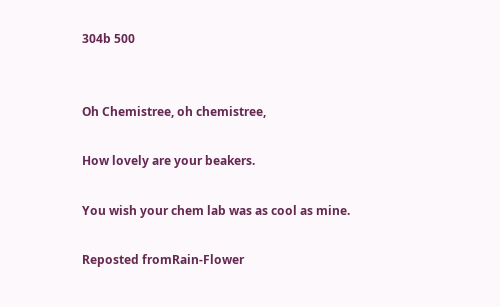304b 500


Oh Chemistree, oh chemistree,

How lovely are your beakers.

You wish your chem lab was as cool as mine.

Reposted fromRain-Flower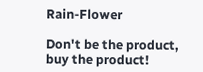Rain-Flower

Don't be the product, buy the product!